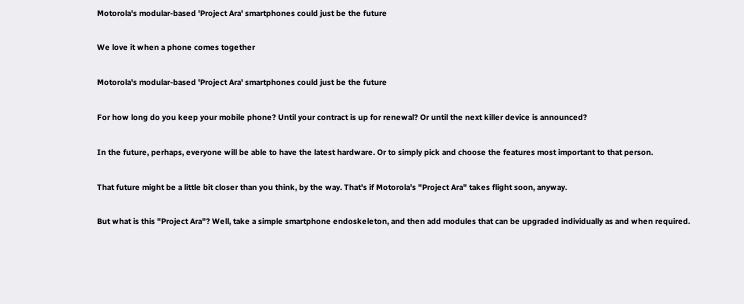Motorola's modular-based 'Project Ara' smartphones could just be the future

We love it when a phone comes together

Motorola's modular-based 'Project Ara' smartphones could just be the future

For how long do you keep your mobile phone? Until your contract is up for renewal? Or until the next killer device is announced?

In the future, perhaps, everyone will be able to have the latest hardware. Or to simply pick and choose the features most important to that person.

That future might be a little bit closer than you think, by the way. That's if Motorola's "Project Ara" takes flight soon, anyway.

But what is this "Project Ara"? Well, take a simple smartphone endoskeleton, and then add modules that can be upgraded individually as and when required.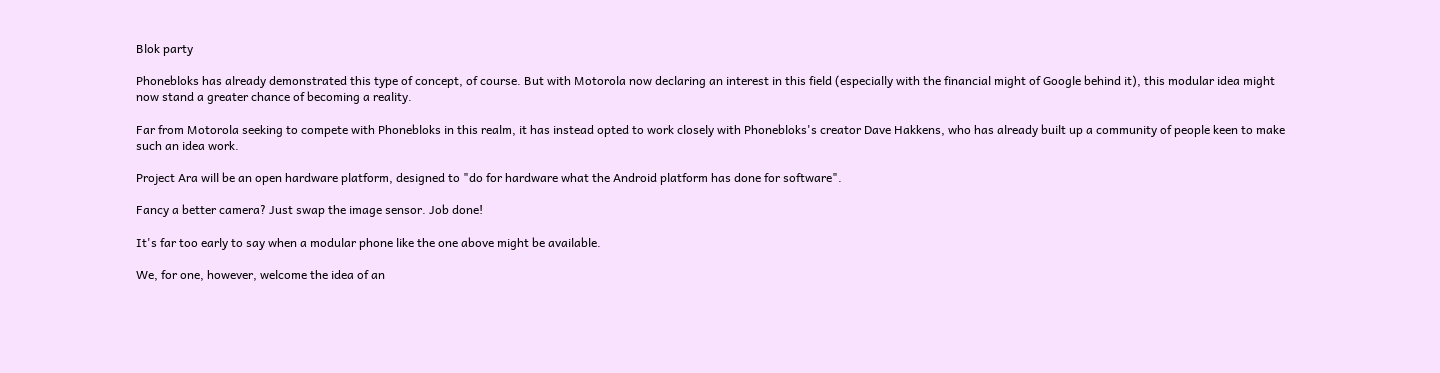Blok party

Phonebloks has already demonstrated this type of concept, of course. But with Motorola now declaring an interest in this field (especially with the financial might of Google behind it), this modular idea might now stand a greater chance of becoming a reality.

Far from Motorola seeking to compete with Phonebloks in this realm, it has instead opted to work closely with Phonebloks's creator Dave Hakkens, who has already built up a community of people keen to make such an idea work.

Project Ara will be an open hardware platform, designed to "do for hardware what the Android platform has done for software".

Fancy a better camera? Just swap the image sensor. Job done!

It's far too early to say when a modular phone like the one above might be available.

We, for one, however, welcome the idea of an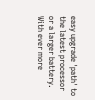easy upgrade 'path' to the latest processor or a larger battery. With ever more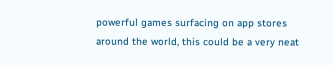powerful games surfacing on app stores around the world, this could be a very neat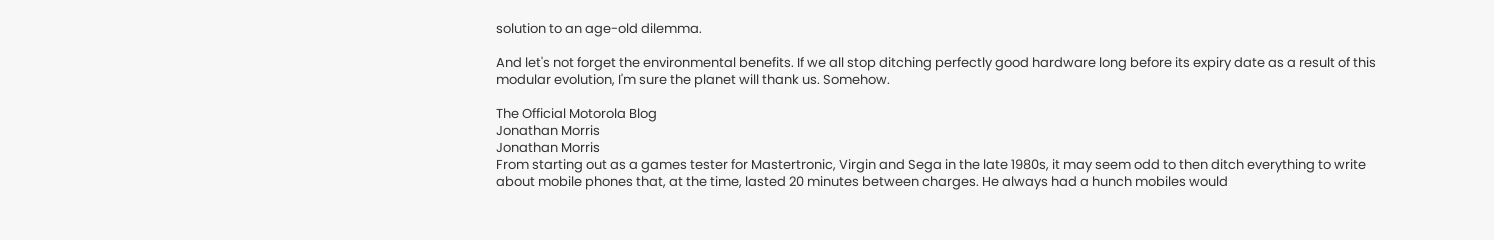solution to an age-old dilemma.

And let's not forget the environmental benefits. If we all stop ditching perfectly good hardware long before its expiry date as a result of this modular evolution, I'm sure the planet will thank us. Somehow.

The Official Motorola Blog
Jonathan Morris
Jonathan Morris
From starting out as a games tester for Mastertronic, Virgin and Sega in the late 1980s, it may seem odd to then ditch everything to write about mobile phones that, at the time, lasted 20 minutes between charges. He always had a hunch mobiles would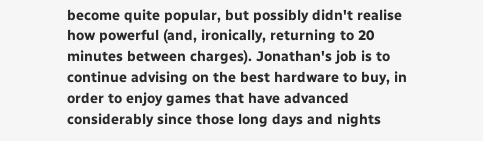become quite popular, but possibly didn't realise how powerful (and, ironically, returning to 20 minutes between charges). Jonathan's job is to continue advising on the best hardware to buy, in order to enjoy games that have advanced considerably since those long days and nights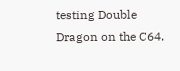testing Double Dragon on the C64.